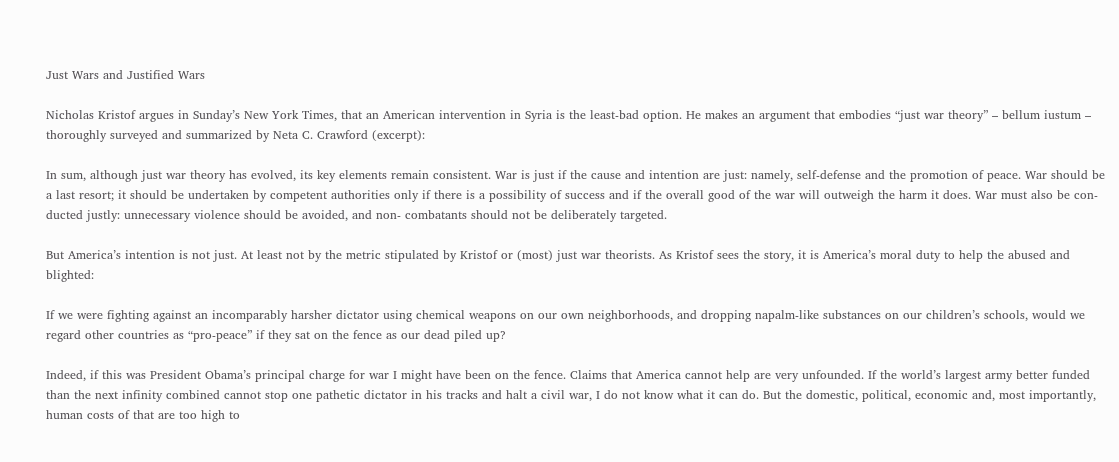Just Wars and Justified Wars

Nicholas Kristof argues in Sunday’s New York Times, that an American intervention in Syria is the least-bad option. He makes an argument that embodies “just war theory” – bellum iustum – thoroughly surveyed and summarized by Neta C. Crawford (excerpt):

In sum, although just war theory has evolved, its key elements remain consistent. War is just if the cause and intention are just: namely, self-defense and the promotion of peace. War should be a last resort; it should be undertaken by competent authorities only if there is a possibility of success and if the overall good of the war will outweigh the harm it does. War must also be con- ducted justly: unnecessary violence should be avoided, and non- combatants should not be deliberately targeted.

But America’s intention is not just. At least not by the metric stipulated by Kristof or (most) just war theorists. As Kristof sees the story, it is America’s moral duty to help the abused and blighted:

If we were fighting against an incomparably harsher dictator using chemical weapons on our own neighborhoods, and dropping napalm-like substances on our children’s schools, would we regard other countries as “pro-peace” if they sat on the fence as our dead piled up?

Indeed, if this was President Obama’s principal charge for war I might have been on the fence. Claims that America cannot help are very unfounded. If the world’s largest army better funded than the next infinity combined cannot stop one pathetic dictator in his tracks and halt a civil war, I do not know what it can do. But the domestic, political, economic and, most importantly, human costs of that are too high to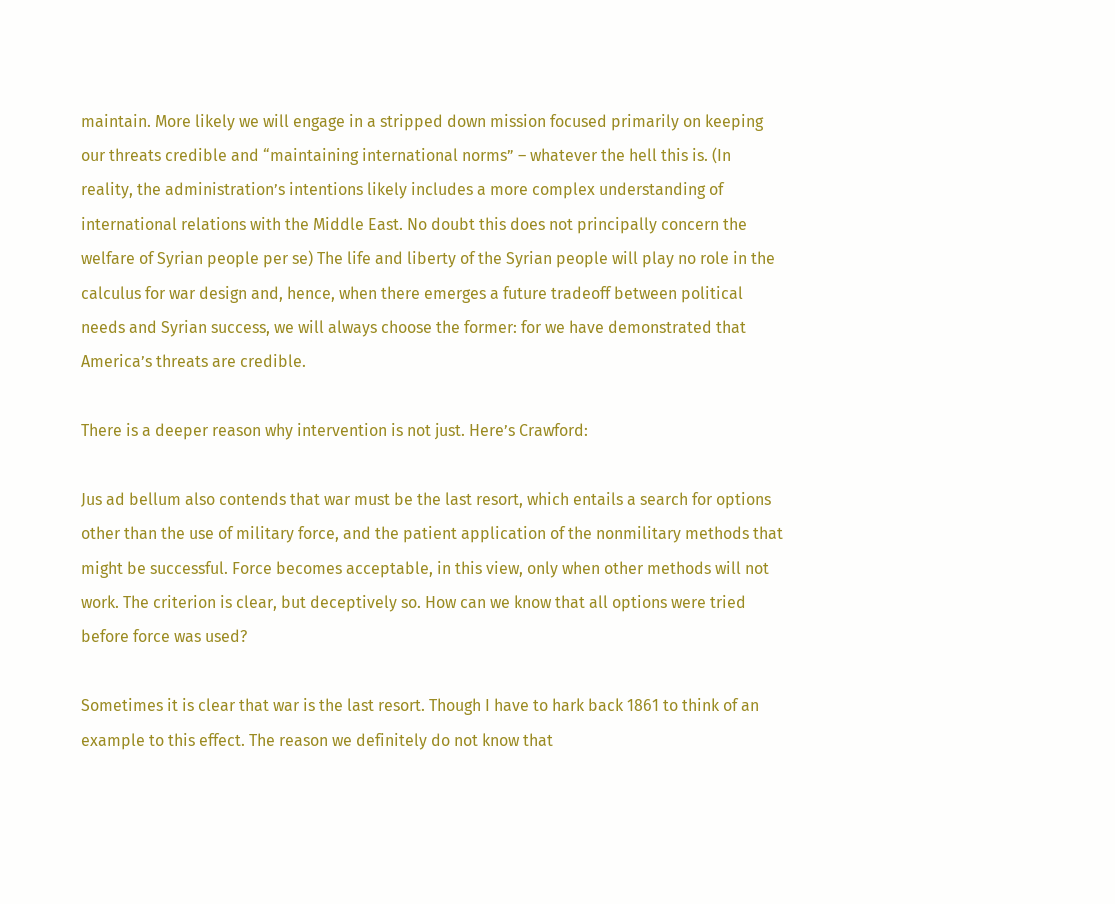maintain. More likely we will engage in a stripped down mission focused primarily on keeping our threats credible and “maintaining international norms” – whatever the hell this is. (In reality, the administration’s intentions likely includes a more complex understanding of international relations with the Middle East. No doubt this does not principally concern the welfare of Syrian people per se) The life and liberty of the Syrian people will play no role in the calculus for war design and, hence, when there emerges a future tradeoff between political needs and Syrian success, we will always choose the former: for we have demonstrated that America’s threats are credible.

There is a deeper reason why intervention is not just. Here’s Crawford:

Jus ad bellum also contends that war must be the last resort, which entails a search for options other than the use of military force, and the patient application of the nonmilitary methods that might be successful. Force becomes acceptable, in this view, only when other methods will not work. The criterion is clear, but deceptively so. How can we know that all options were tried before force was used?

Sometimes it is clear that war is the last resort. Though I have to hark back 1861 to think of an example to this effect. The reason we definitely do not know that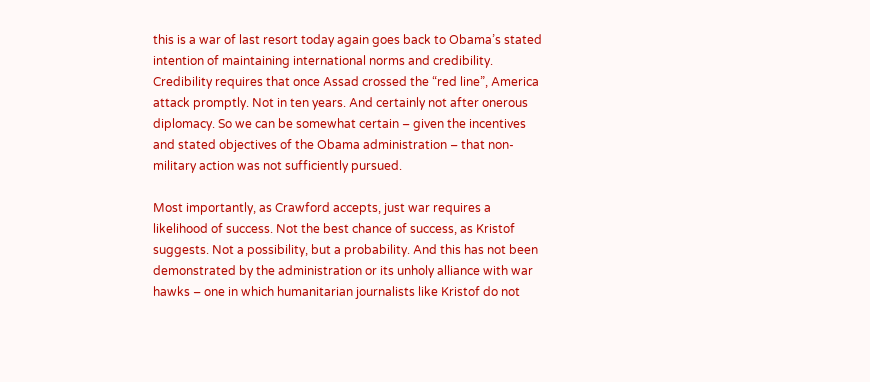this is a war of last resort today again goes back to Obama’s stated intention of maintaining international norms and credibility. Credibility requires that once Assad crossed the “red line”, America attack promptly. Not in ten years. And certainly not after onerous diplomacy. So we can be somewhat certain – given the incentives and stated objectives of the Obama administration – that non-military action was not sufficiently pursued.

Most importantly, as Crawford accepts, just war requires a likelihood of success. Not the best chance of success, as Kristof suggests. Not a possibility, but a probability. And this has not been demonstrated by the administration or its unholy alliance with war hawks – one in which humanitarian journalists like Kristof do not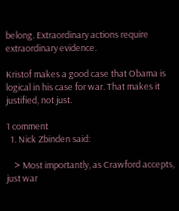belong. Extraordinary actions require extraordinary evidence.

Kristof makes a good case that Obama is logical in his case for war. That makes it justified, not just.

1 comment
  1. Nick Zbinden said:

    > Most importantly, as Crawford accepts, just war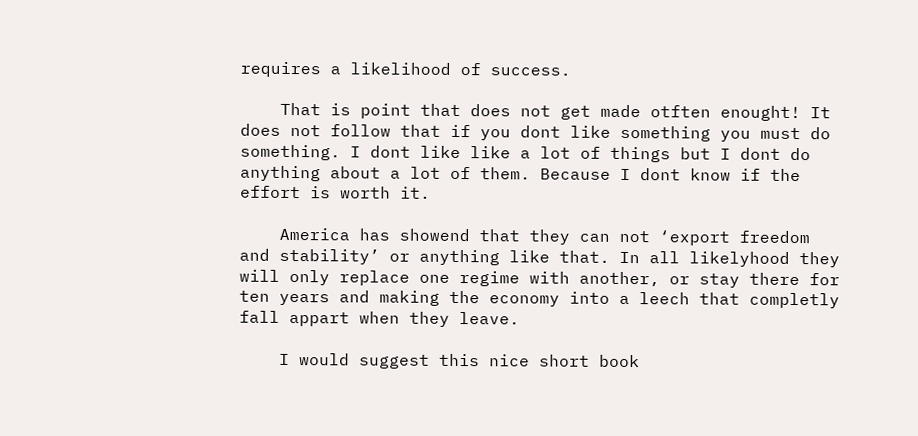requires a likelihood of success.

    That is point that does not get made otften enought! It does not follow that if you dont like something you must do something. I dont like like a lot of things but I dont do anything about a lot of them. Because I dont know if the effort is worth it.

    America has showend that they can not ‘export freedom and stability’ or anything like that. In all likelyhood they will only replace one regime with another, or stay there for ten years and making the economy into a leech that completly fall appart when they leave.

    I would suggest this nice short book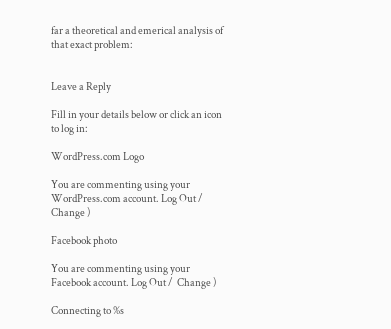far a theoretical and emerical analysis of that exact problem:


Leave a Reply

Fill in your details below or click an icon to log in:

WordPress.com Logo

You are commenting using your WordPress.com account. Log Out /  Change )

Facebook photo

You are commenting using your Facebook account. Log Out /  Change )

Connecting to %s